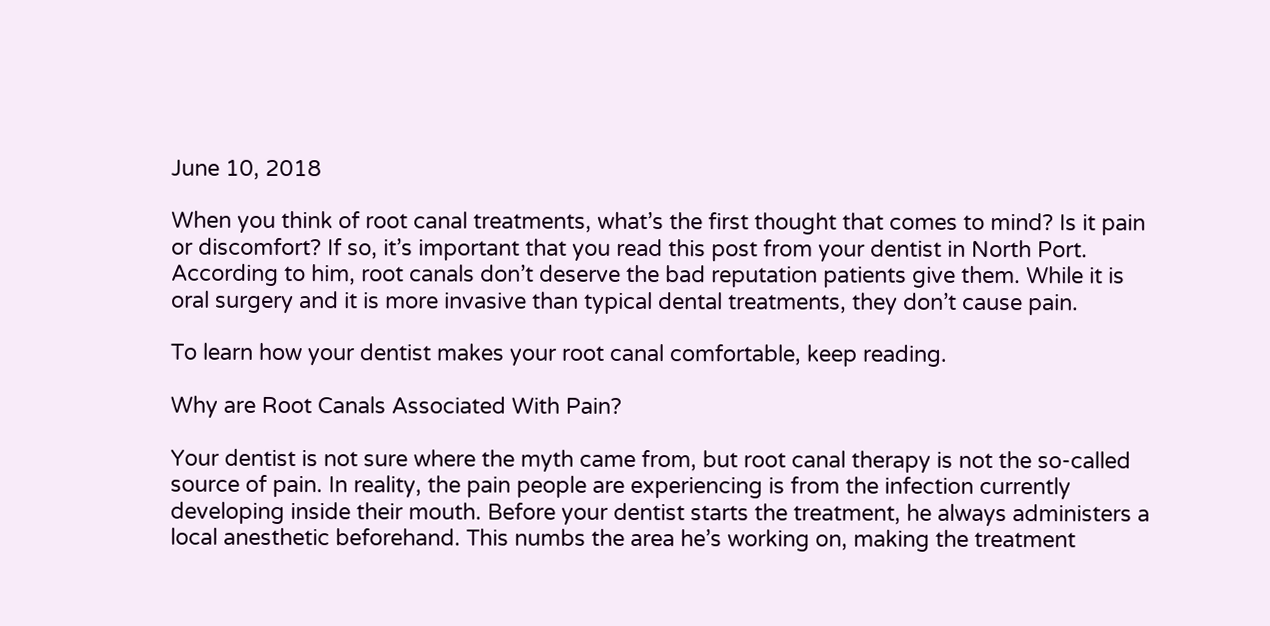June 10, 2018

When you think of root canal treatments, what’s the first thought that comes to mind? Is it pain or discomfort? If so, it’s important that you read this post from your dentist in North Port. According to him, root canals don’t deserve the bad reputation patients give them. While it is oral surgery and it is more invasive than typical dental treatments, they don’t cause pain.

To learn how your dentist makes your root canal comfortable, keep reading.

Why are Root Canals Associated With Pain?

Your dentist is not sure where the myth came from, but root canal therapy is not the so-called source of pain. In reality, the pain people are experiencing is from the infection currently developing inside their mouth. Before your dentist starts the treatment, he always administers a local anesthetic beforehand. This numbs the area he’s working on, making the treatment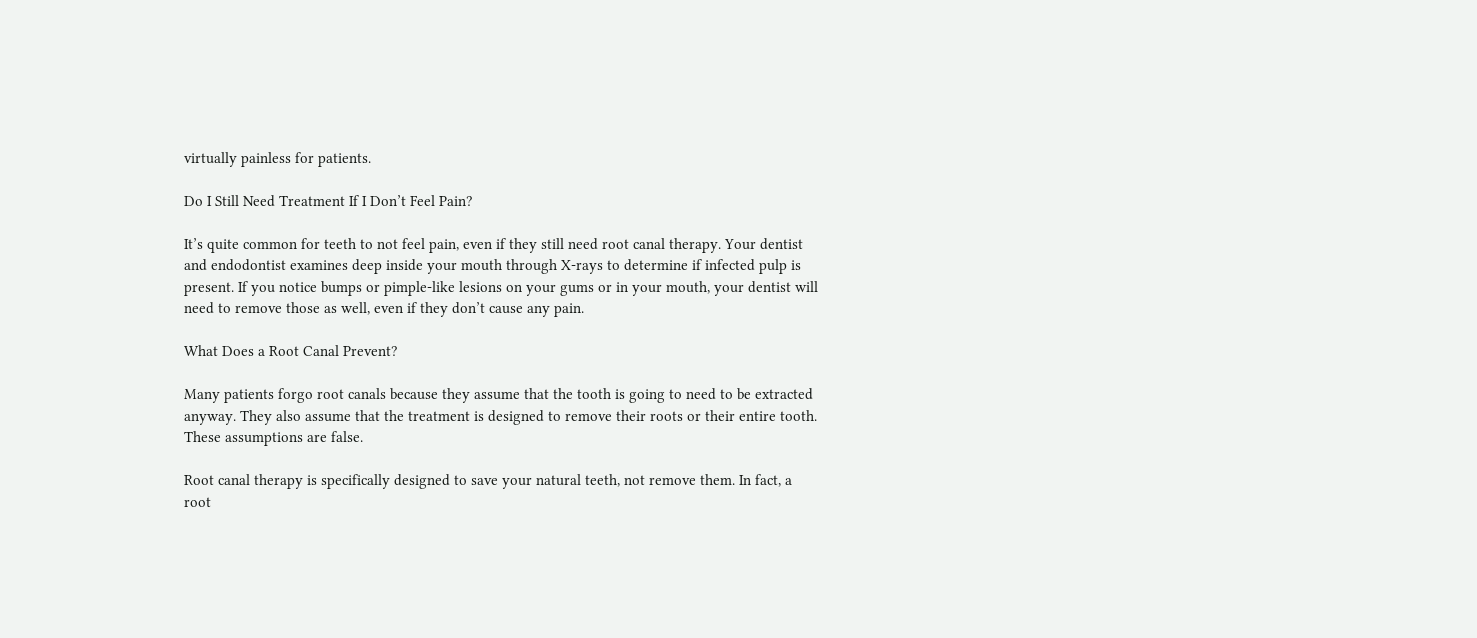virtually painless for patients.

Do I Still Need Treatment If I Don’t Feel Pain?

It’s quite common for teeth to not feel pain, even if they still need root canal therapy. Your dentist and endodontist examines deep inside your mouth through X-rays to determine if infected pulp is present. If you notice bumps or pimple-like lesions on your gums or in your mouth, your dentist will need to remove those as well, even if they don’t cause any pain.

What Does a Root Canal Prevent?

Many patients forgo root canals because they assume that the tooth is going to need to be extracted anyway. They also assume that the treatment is designed to remove their roots or their entire tooth. These assumptions are false.

Root canal therapy is specifically designed to save your natural teeth, not remove them. In fact, a root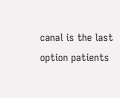canal is the last option patients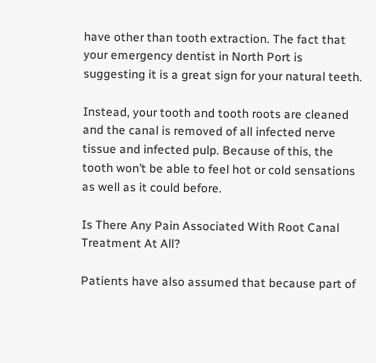have other than tooth extraction. The fact that your emergency dentist in North Port is suggesting it is a great sign for your natural teeth.

Instead, your tooth and tooth roots are cleaned and the canal is removed of all infected nerve tissue and infected pulp. Because of this, the tooth won’t be able to feel hot or cold sensations as well as it could before.

Is There Any Pain Associated With Root Canal Treatment At All?

Patients have also assumed that because part of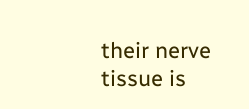their nerve tissue is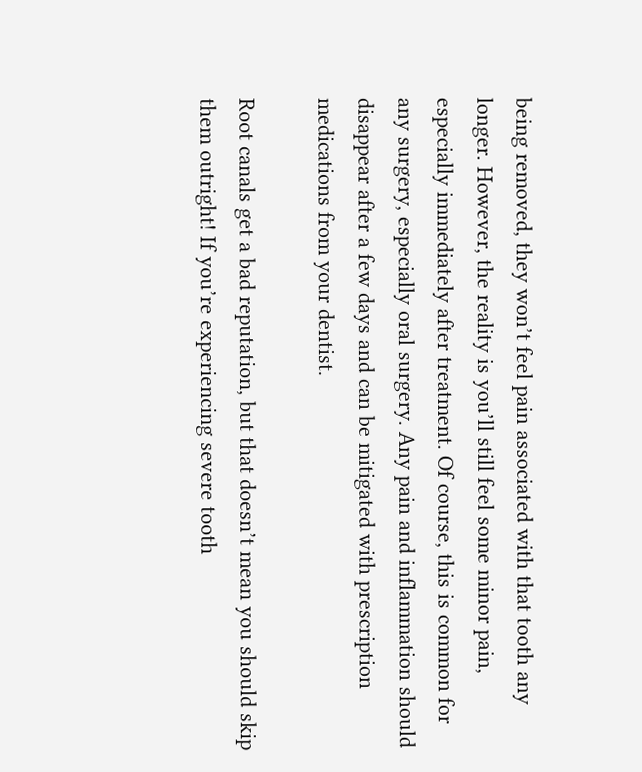being removed, they won’t feel pain associated with that tooth any longer. However, the reality is you’ll still feel some minor pain, especially immediately after treatment. Of course, this is common for any surgery, especially oral surgery. Any pain and inflammation should disappear after a few days and can be mitigated with prescription medications from your dentist.

Root canals get a bad reputation, but that doesn’t mean you should skip them outright! If you’re experiencing severe tooth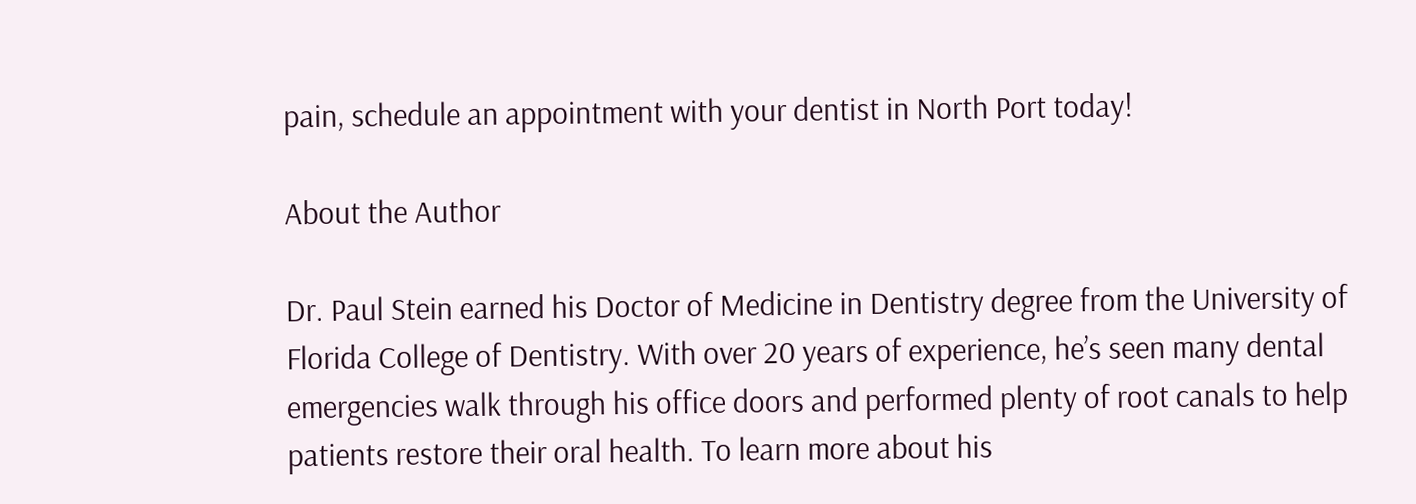pain, schedule an appointment with your dentist in North Port today!

About the Author

Dr. Paul Stein earned his Doctor of Medicine in Dentistry degree from the University of Florida College of Dentistry. With over 20 years of experience, he’s seen many dental emergencies walk through his office doors and performed plenty of root canals to help patients restore their oral health. To learn more about his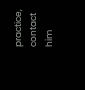practice, contact him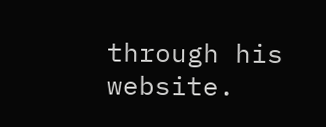through his website.